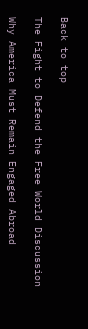Back to top

The Fight to Defend the Free World Discussion

Why America Must Remain Engaged Abroad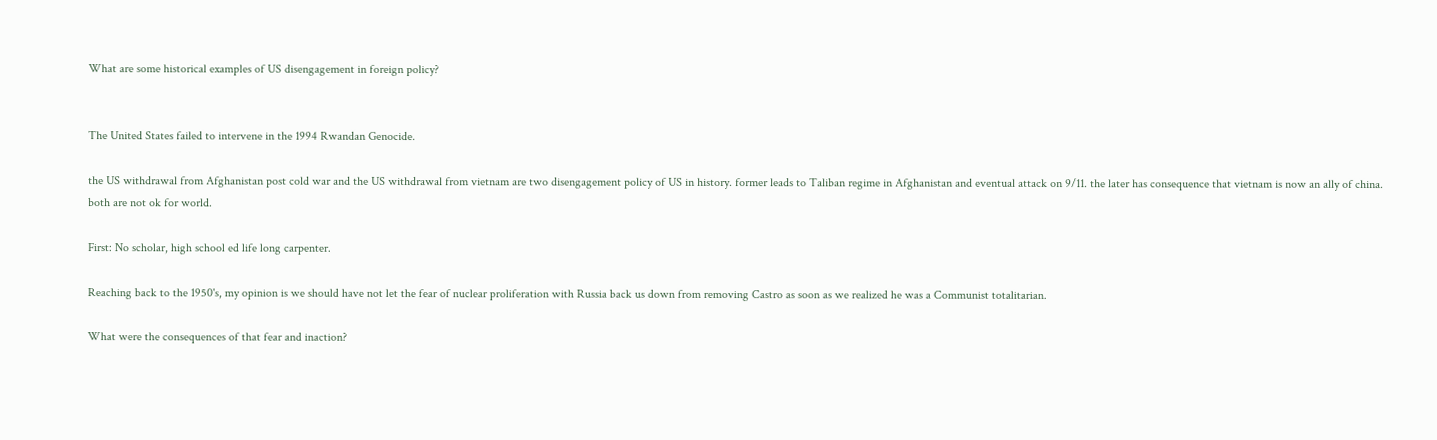What are some historical examples of US disengagement in foreign policy?


The United States failed to intervene in the 1994 Rwandan Genocide.

the US withdrawal from Afghanistan post cold war and the US withdrawal from vietnam are two disengagement policy of US in history. former leads to Taliban regime in Afghanistan and eventual attack on 9/11. the later has consequence that vietnam is now an ally of china. both are not ok for world.

First: No scholar, high school ed life long carpenter.

Reaching back to the 1950's, my opinion is we should have not let the fear of nuclear proliferation with Russia back us down from removing Castro as soon as we realized he was a Communist totalitarian.

What were the consequences of that fear and inaction?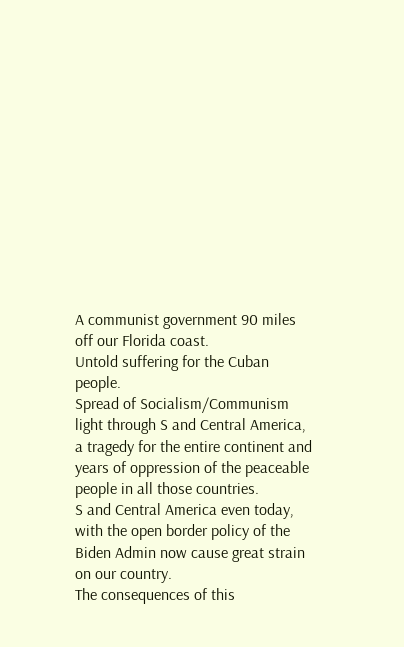A communist government 90 miles off our Florida coast.
Untold suffering for the Cuban people.
Spread of Socialism/Communism light through S and Central America, a tragedy for the entire continent and years of oppression of the peaceable people in all those countries.
S and Central America even today, with the open border policy of the Biden Admin now cause great strain on our country.
The consequences of this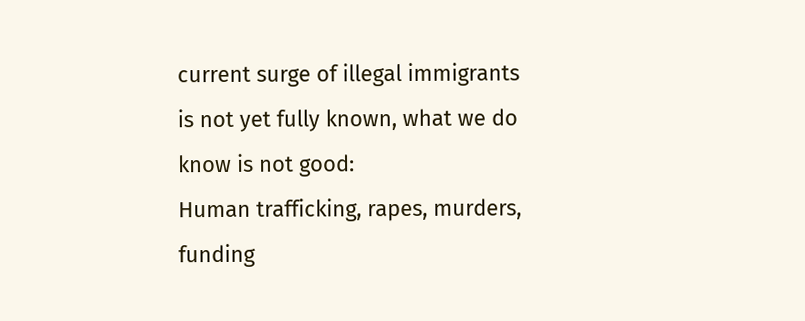current surge of illegal immigrants is not yet fully known, what we do know is not good:
Human trafficking, rapes, murders, funding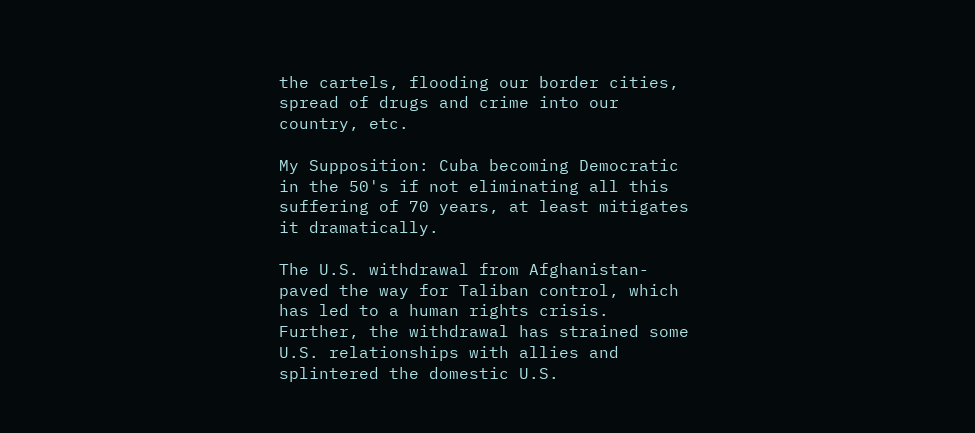the cartels, flooding our border cities, spread of drugs and crime into our country, etc.

My Supposition: Cuba becoming Democratic in the 50's if not eliminating all this suffering of 70 years, at least mitigates it dramatically.

The U.S. withdrawal from Afghanistan- paved the way for Taliban control, which has led to a human rights crisis. Further, the withdrawal has strained some U.S. relationships with allies and splintered the domestic U.S.